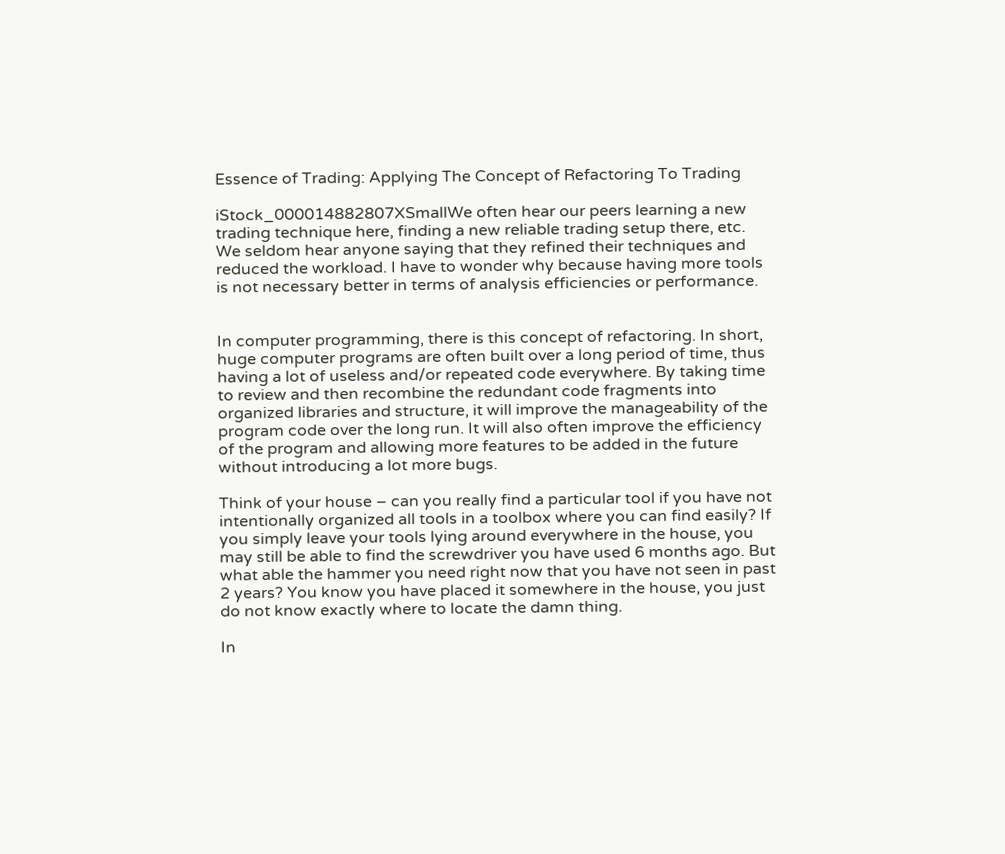Essence of Trading: Applying The Concept of Refactoring To Trading

iStock_000014882807XSmallWe often hear our peers learning a new trading technique here, finding a new reliable trading setup there, etc. We seldom hear anyone saying that they refined their techniques and reduced the workload. I have to wonder why because having more tools is not necessary better in terms of analysis efficiencies or performance.


In computer programming, there is this concept of refactoring. In short, huge computer programs are often built over a long period of time, thus having a lot of useless and/or repeated code everywhere. By taking time to review and then recombine the redundant code fragments into organized libraries and structure, it will improve the manageability of the program code over the long run. It will also often improve the efficiency of the program and allowing more features to be added in the future without introducing a lot more bugs.

Think of your house – can you really find a particular tool if you have not intentionally organized all tools in a toolbox where you can find easily? If you simply leave your tools lying around everywhere in the house, you may still be able to find the screwdriver you have used 6 months ago. But what able the hammer you need right now that you have not seen in past 2 years? You know you have placed it somewhere in the house, you just do not know exactly where to locate the damn thing.

In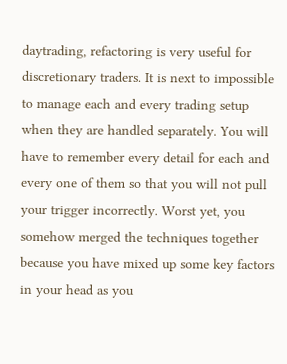daytrading, refactoring is very useful for discretionary traders. It is next to impossible to manage each and every trading setup when they are handled separately. You will have to remember every detail for each and every one of them so that you will not pull your trigger incorrectly. Worst yet, you somehow merged the techniques together because you have mixed up some key factors in your head as you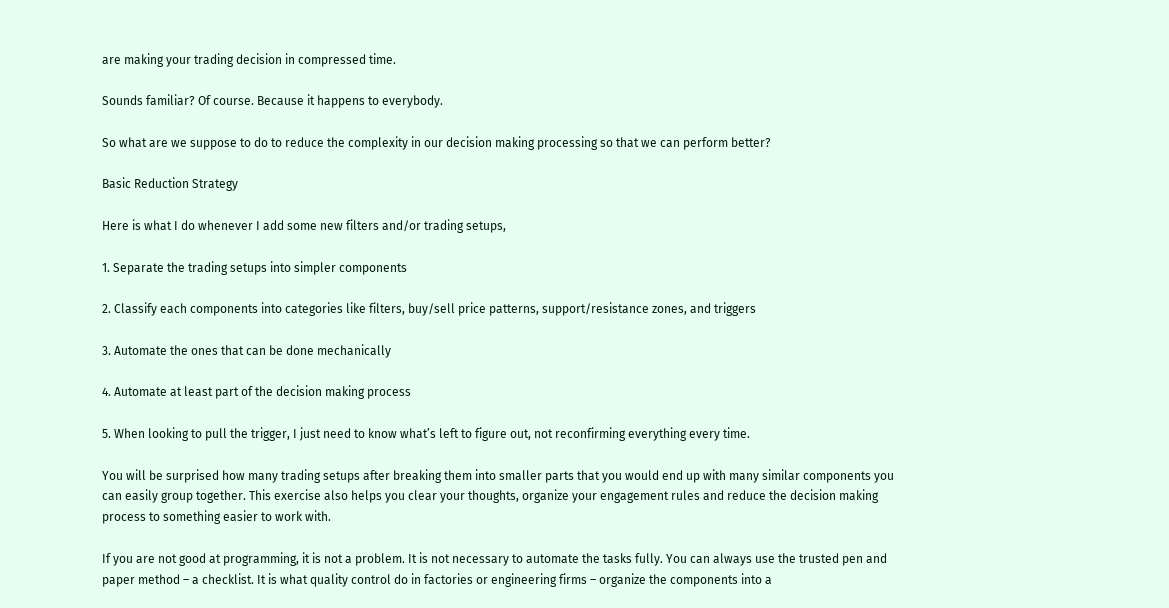are making your trading decision in compressed time.

Sounds familiar? Of course. Because it happens to everybody.

So what are we suppose to do to reduce the complexity in our decision making processing so that we can perform better?

Basic Reduction Strategy

Here is what I do whenever I add some new filters and/or trading setups,

1. Separate the trading setups into simpler components

2. Classify each components into categories like filters, buy/sell price patterns, support/resistance zones, and triggers

3. Automate the ones that can be done mechanically

4. Automate at least part of the decision making process

5. When looking to pull the trigger, I just need to know what’s left to figure out, not reconfirming everything every time.

You will be surprised how many trading setups after breaking them into smaller parts that you would end up with many similar components you can easily group together. This exercise also helps you clear your thoughts, organize your engagement rules and reduce the decision making process to something easier to work with.

If you are not good at programming, it is not a problem. It is not necessary to automate the tasks fully. You can always use the trusted pen and paper method – a checklist. It is what quality control do in factories or engineering firms – organize the components into a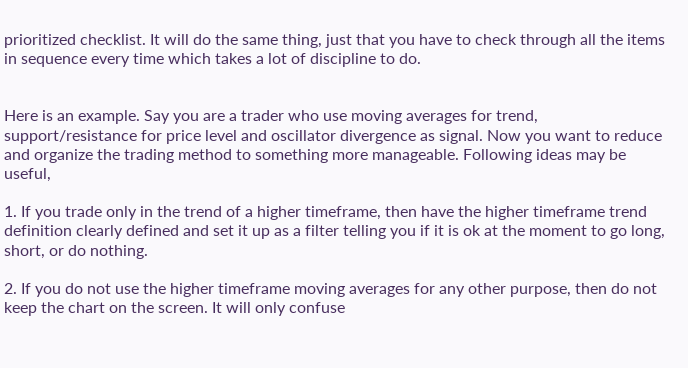prioritized checklist. It will do the same thing, just that you have to check through all the items in sequence every time which takes a lot of discipline to do.


Here is an example. Say you are a trader who use moving averages for trend, support/resistance for price level and oscillator divergence as signal. Now you want to reduce and organize the trading method to something more manageable. Following ideas may be useful,

1. If you trade only in the trend of a higher timeframe, then have the higher timeframe trend definition clearly defined and set it up as a filter telling you if it is ok at the moment to go long, short, or do nothing.

2. If you do not use the higher timeframe moving averages for any other purpose, then do not keep the chart on the screen. It will only confuse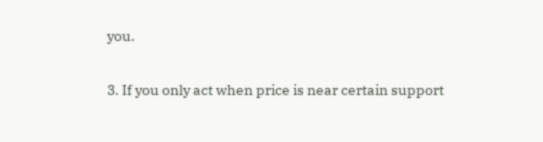you.

3. If you only act when price is near certain support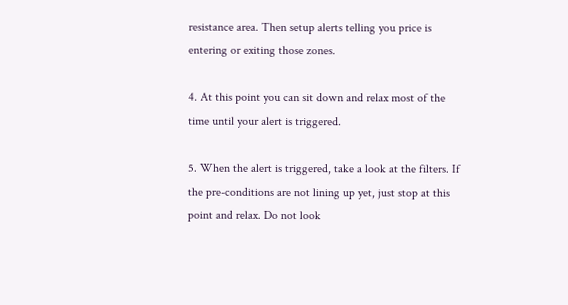resistance area. Then setup alerts telling you price is entering or exiting those zones.

4. At this point you can sit down and relax most of the time until your alert is triggered.

5. When the alert is triggered, take a look at the filters. If the pre-conditions are not lining up yet, just stop at this point and relax. Do not look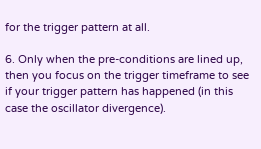for the trigger pattern at all.

6. Only when the pre-conditions are lined up, then you focus on the trigger timeframe to see if your trigger pattern has happened (in this case the oscillator divergence).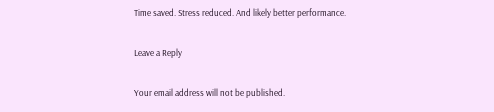Time saved. Stress reduced. And likely better performance.

Leave a Reply

Your email address will not be published.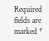Required fields are marked *